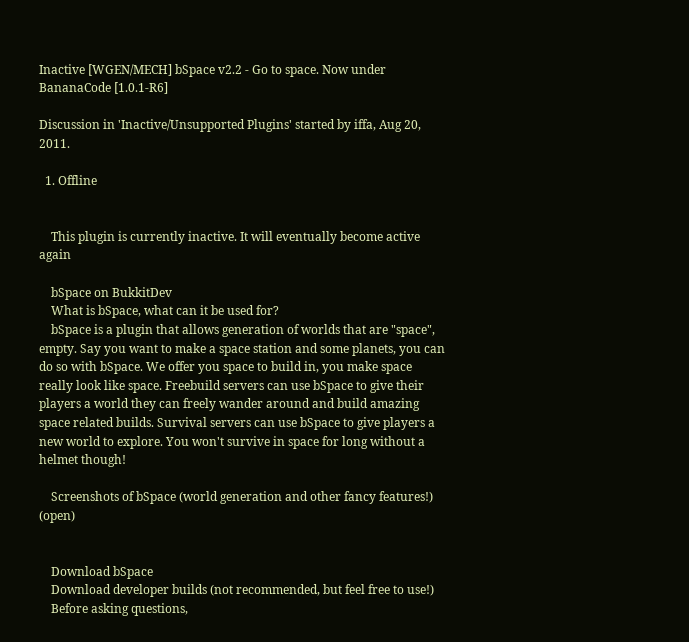Inactive [WGEN/MECH] bSpace v2.2 - Go to space. Now under BananaCode [1.0.1-R6]

Discussion in 'Inactive/Unsupported Plugins' started by iffa, Aug 20, 2011.

  1. Offline


    This plugin is currently inactive. It will eventually become active again

    bSpace on BukkitDev
    What is bSpace, what can it be used for?
    bSpace is a plugin that allows generation of worlds that are "space", empty. Say you want to make a space station and some planets, you can do so with bSpace. We offer you space to build in, you make space really look like space. Freebuild servers can use bSpace to give their players a world they can freely wander around and build amazing space related builds. Survival servers can use bSpace to give players a new world to explore. You won't survive in space for long without a helmet though!

    Screenshots of bSpace (world generation and other fancy features!) (open)


    Download bSpace
    Download developer builds (not recommended, but feel free to use!)
    Before asking questions,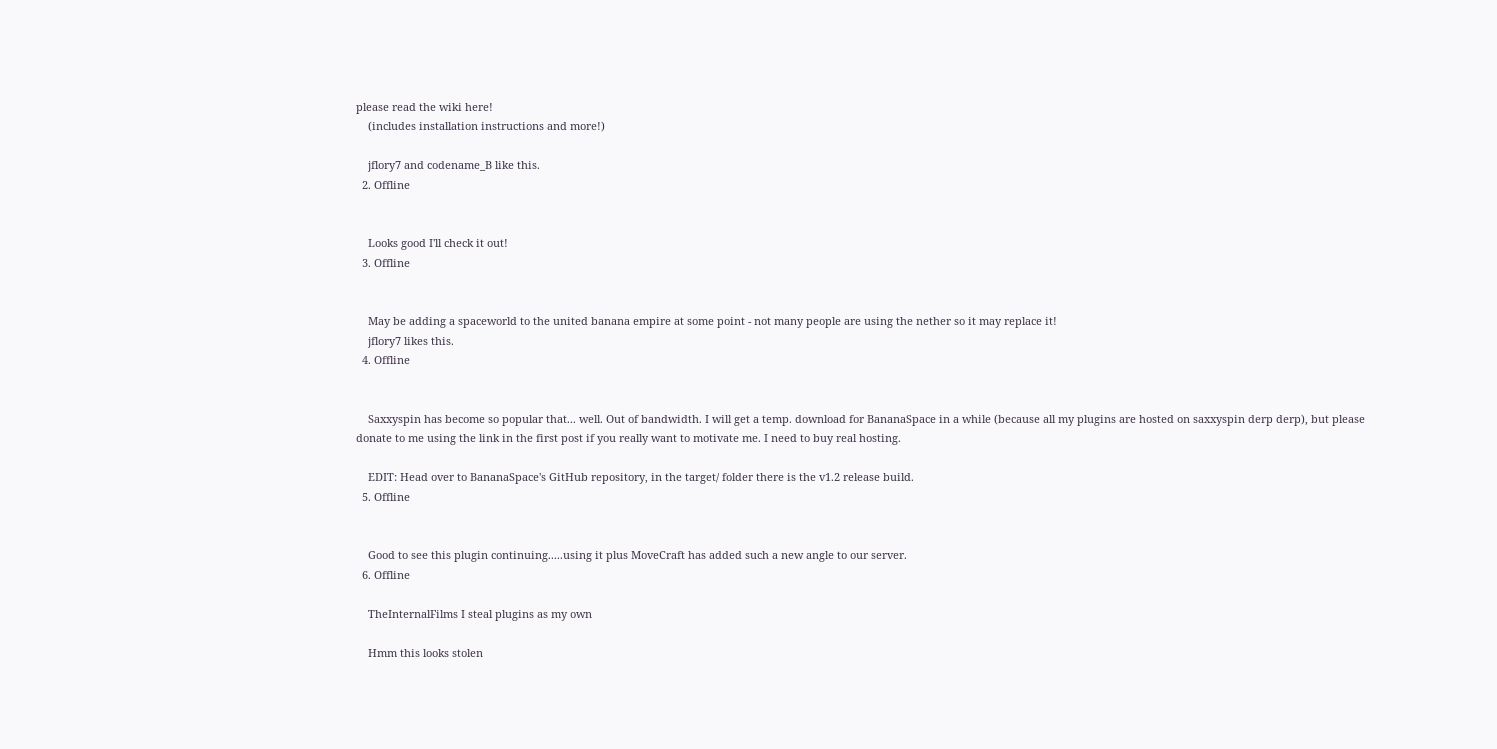please read the wiki here!
    (includes installation instructions and more!)

    jflory7 and codename_B like this.
  2. Offline


    Looks good I'll check it out!
  3. Offline


    May be adding a spaceworld to the united banana empire at some point - not many people are using the nether so it may replace it!
    jflory7 likes this.
  4. Offline


    Saxxyspin has become so popular that... well. Out of bandwidth. I will get a temp. download for BananaSpace in a while (because all my plugins are hosted on saxxyspin derp derp), but please donate to me using the link in the first post if you really want to motivate me. I need to buy real hosting.

    EDIT: Head over to BananaSpace's GitHub repository, in the target/ folder there is the v1.2 release build.
  5. Offline


    Good to see this plugin continuing.....using it plus MoveCraft has added such a new angle to our server.
  6. Offline

    TheInternalFilms I steal plugins as my own

    Hmm this looks stolen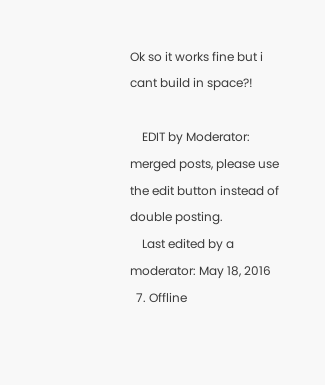Ok so it works fine but i cant build in space?!

    EDIT by Moderator: merged posts, please use the edit button instead of double posting.
    Last edited by a moderator: May 18, 2016
  7. Offline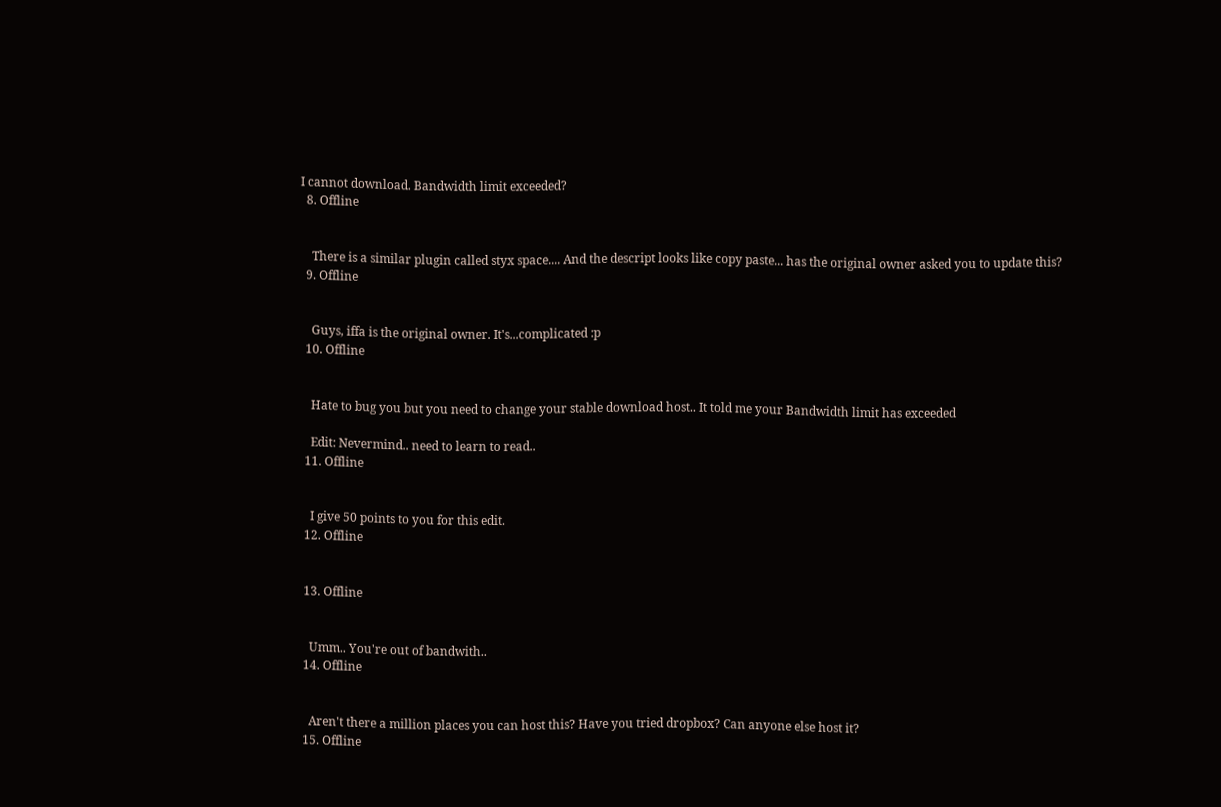I cannot download. Bandwidth limit exceeded?
  8. Offline


    There is a similar plugin called styx space.... And the descript looks like copy paste... has the original owner asked you to update this?
  9. Offline


    Guys, iffa is the original owner. It's...complicated :p
  10. Offline


    Hate to bug you but you need to change your stable download host.. It told me your Bandwidth limit has exceeded

    Edit: Nevermind.. need to learn to read..
  11. Offline


    I give 50 points to you for this edit.
  12. Offline


  13. Offline


    Umm.. You're out of bandwith..
  14. Offline


    Aren't there a million places you can host this? Have you tried dropbox? Can anyone else host it?
  15. Offline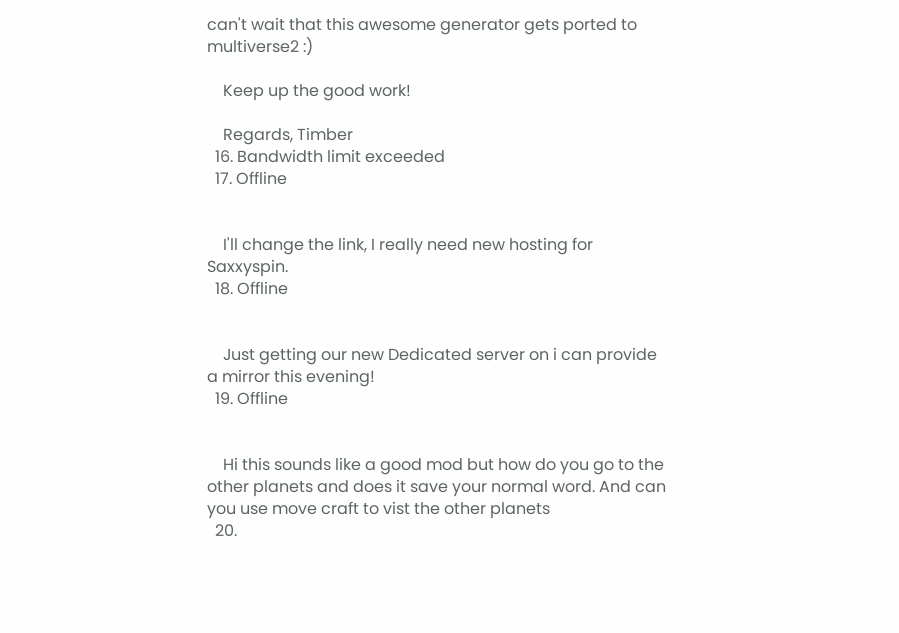can't wait that this awesome generator gets ported to multiverse2 :)

    Keep up the good work!

    Regards, Timber
  16. Bandwidth limit exceeded
  17. Offline


    I'll change the link, I really need new hosting for Saxxyspin.
  18. Offline


    Just getting our new Dedicated server on i can provide a mirror this evening!
  19. Offline


    Hi this sounds like a good mod but how do you go to the other planets and does it save your normal word. And can you use move craft to vist the other planets
  20.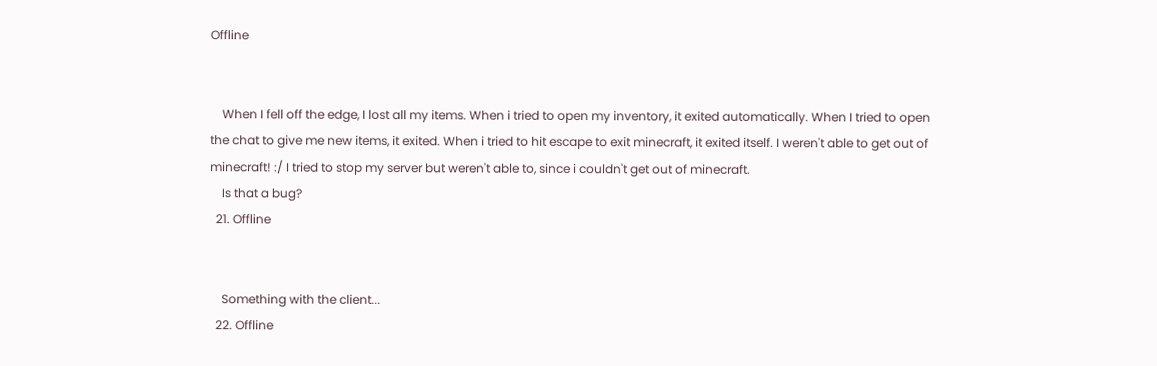Offline


    When I fell off the edge, I lost all my items. When i tried to open my inventory, it exited automatically. When I tried to open the chat to give me new items, it exited. When i tried to hit escape to exit minecraft, it exited itself. I weren't able to get out of minecraft! :/ I tried to stop my server but weren't able to, since i couldn't get out of minecraft.
    Is that a bug?
  21. Offline


    Something with the client...
  22. Offline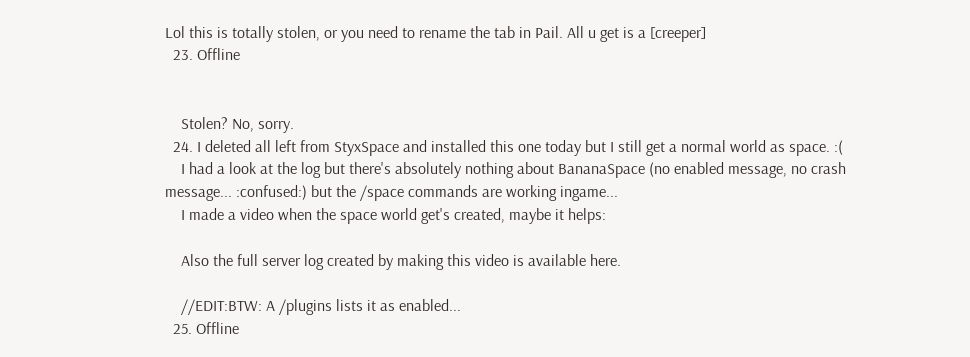Lol this is totally stolen, or you need to rename the tab in Pail. All u get is a [creeper]
  23. Offline


    Stolen? No, sorry.
  24. I deleted all left from StyxSpace and installed this one today but I still get a normal world as space. :(
    I had a look at the log but there's absolutely nothing about BananaSpace (no enabled message, no crash message... :confused:) but the /space commands are working ingame...
    I made a video when the space world get's created, maybe it helps:

    Also the full server log created by making this video is available here.

    //EDIT:BTW: A /plugins lists it as enabled...
  25. Offline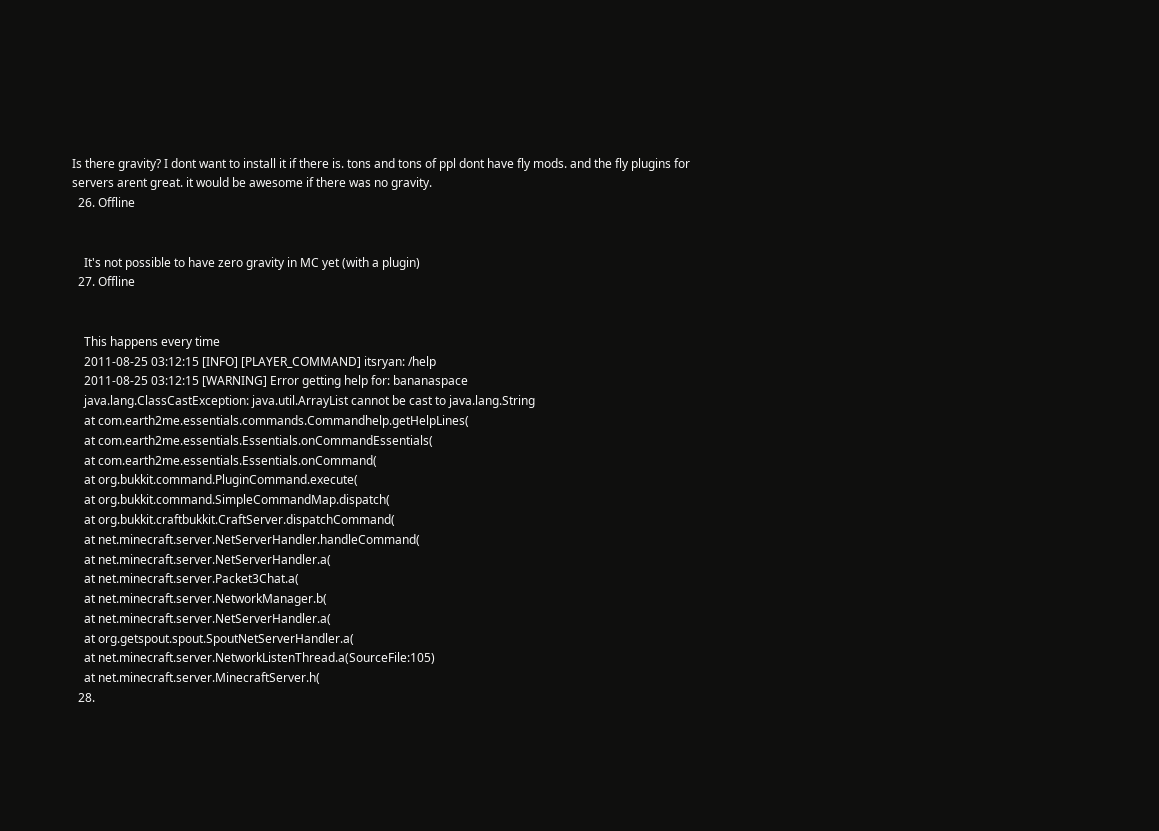Is there gravity? I dont want to install it if there is. tons and tons of ppl dont have fly mods. and the fly plugins for servers arent great. it would be awesome if there was no gravity.
  26. Offline


    It's not possible to have zero gravity in MC yet (with a plugin)
  27. Offline


    This happens every time
    2011-08-25 03:12:15 [INFO] [PLAYER_COMMAND] itsryan: /help
    2011-08-25 03:12:15 [WARNING] Error getting help for: bananaspace
    java.lang.ClassCastException: java.util.ArrayList cannot be cast to java.lang.String
    at com.earth2me.essentials.commands.Commandhelp.getHelpLines(
    at com.earth2me.essentials.Essentials.onCommandEssentials(
    at com.earth2me.essentials.Essentials.onCommand(
    at org.bukkit.command.PluginCommand.execute(
    at org.bukkit.command.SimpleCommandMap.dispatch(
    at org.bukkit.craftbukkit.CraftServer.dispatchCommand(
    at net.minecraft.server.NetServerHandler.handleCommand(
    at net.minecraft.server.NetServerHandler.a(
    at net.minecraft.server.Packet3Chat.a(
    at net.minecraft.server.NetworkManager.b(
    at net.minecraft.server.NetServerHandler.a(
    at org.getspout.spout.SpoutNetServerHandler.a(
    at net.minecraft.server.NetworkListenThread.a(SourceFile:105)
    at net.minecraft.server.MinecraftServer.h(
  28.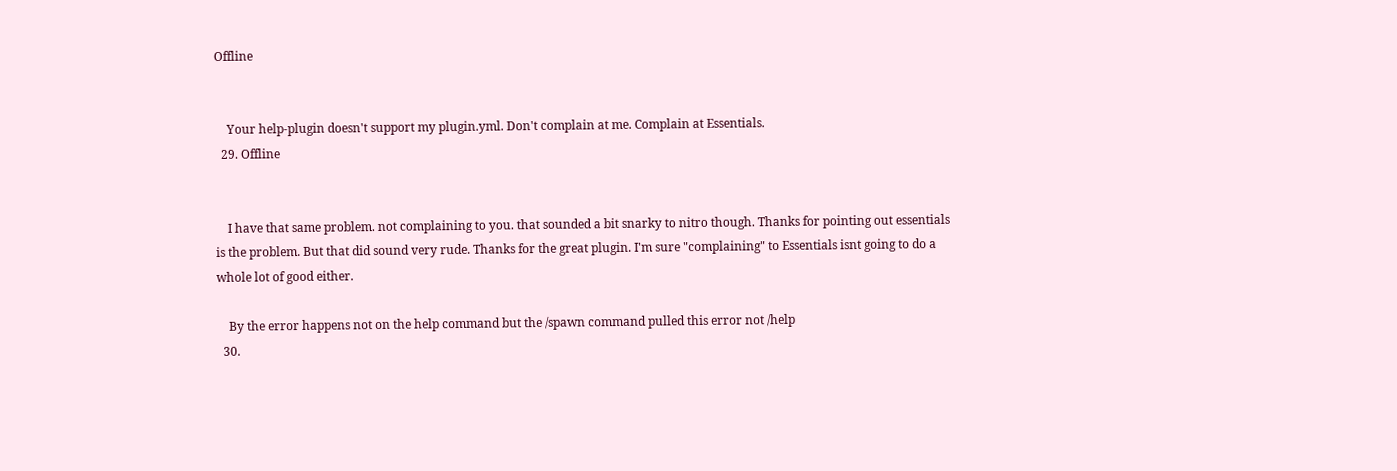Offline


    Your help-plugin doesn't support my plugin.yml. Don't complain at me. Complain at Essentials.
  29. Offline


    I have that same problem. not complaining to you. that sounded a bit snarky to nitro though. Thanks for pointing out essentials is the problem. But that did sound very rude. Thanks for the great plugin. I'm sure "complaining" to Essentials isnt going to do a whole lot of good either.

    By the error happens not on the help command but the /spawn command pulled this error not /help
  30.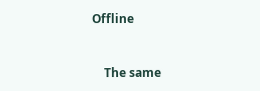Offline


    The same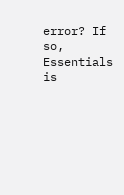error? If so, Essentials is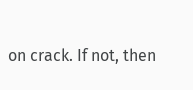on crack. If not, then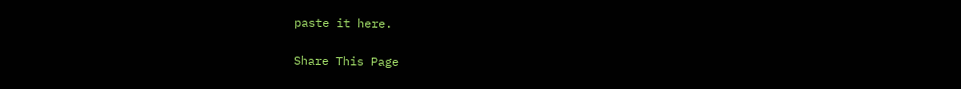paste it here.

Share This Page